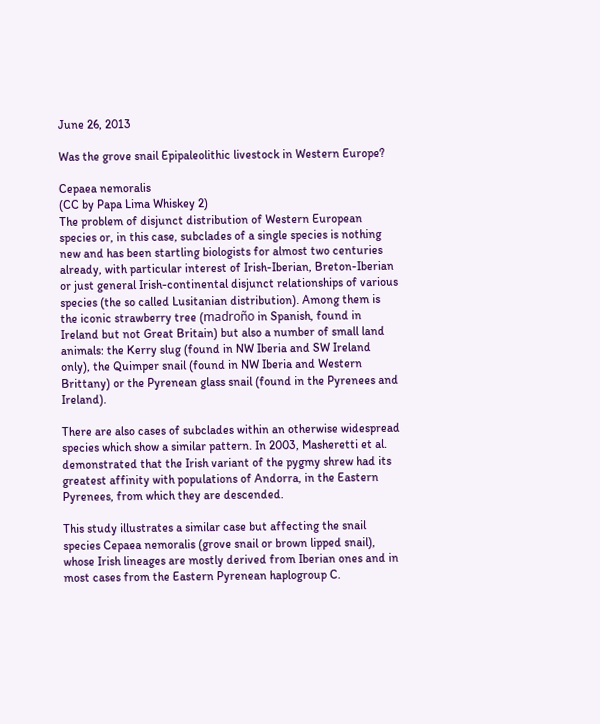June 26, 2013

Was the grove snail Epipaleolithic livestock in Western Europe?

Cepaea nemoralis
(CC by Papa Lima Whiskey 2)
The problem of disjunct distribution of Western European species or, in this case, subclades of a single species is nothing new and has been startling biologists for almost two centuries already, with particular interest of Irish-Iberian, Breton-Iberian or just general Irish-continental disjunct relationships of various species (the so called Lusitanian distribution). Among them is the iconic strawberry tree (madroño in Spanish, found in Ireland but not Great Britain) but also a number of small land animals: the Kerry slug (found in NW Iberia and SW Ireland only), the Quimper snail (found in NW Iberia and Western Brittany) or the Pyrenean glass snail (found in the Pyrenees and Ireland).

There are also cases of subclades within an otherwise widespread species which show a similar pattern. In 2003, Masheretti et al. demonstrated that the Irish variant of the pygmy shrew had its greatest affinity with populations of Andorra, in the Eastern Pyrenees, from which they are descended.

This study illustrates a similar case but affecting the snail species Cepaea nemoralis (grove snail or brown lipped snail), whose Irish lineages are mostly derived from Iberian ones and in most cases from the Eastern Pyrenean haplogroup C.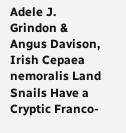Adele J. Grindon & Angus Davison, Irish Cepaea nemoralis Land Snails Have a Cryptic Franco-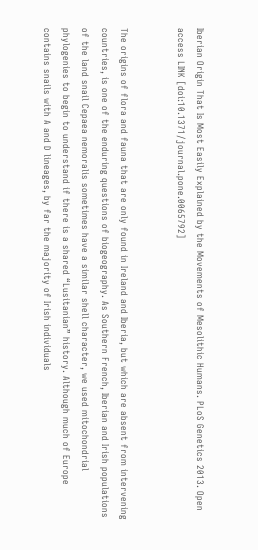Iberian Origin That Is Most Easily Explained by the Movements of Mesolithic Humans. PLoS Genetics 2013. Open access LINK [doi:10.1371/journal.pone.0065792]


The origins of flora and fauna that are only found in Ireland and Iberia, but which are absent from intervening countries, is one of the enduring questions of biogeography. As Southern French, Iberian and Irish populations of the land snail Cepaea nemoralis sometimes have a similar shell character, we used mitochondrial phylogenies to begin to understand if there is a shared “Lusitanian” history. Although much of Europe contains snails with A and D lineages, by far the majority of Irish individuals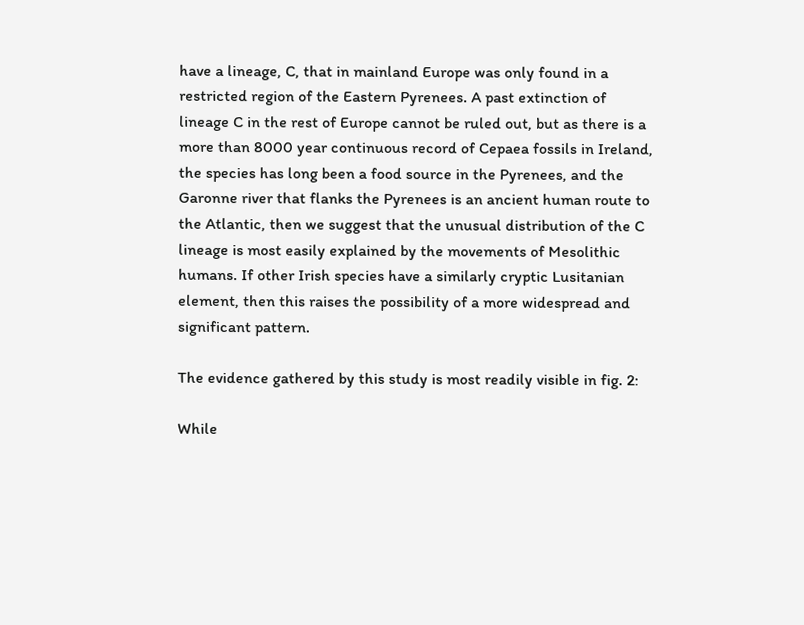have a lineage, C, that in mainland Europe was only found in a restricted region of the Eastern Pyrenees. A past extinction of lineage C in the rest of Europe cannot be ruled out, but as there is a more than 8000 year continuous record of Cepaea fossils in Ireland, the species has long been a food source in the Pyrenees, and the Garonne river that flanks the Pyrenees is an ancient human route to the Atlantic, then we suggest that the unusual distribution of the C lineage is most easily explained by the movements of Mesolithic humans. If other Irish species have a similarly cryptic Lusitanian element, then this raises the possibility of a more widespread and significant pattern.

The evidence gathered by this study is most readily visible in fig. 2:

While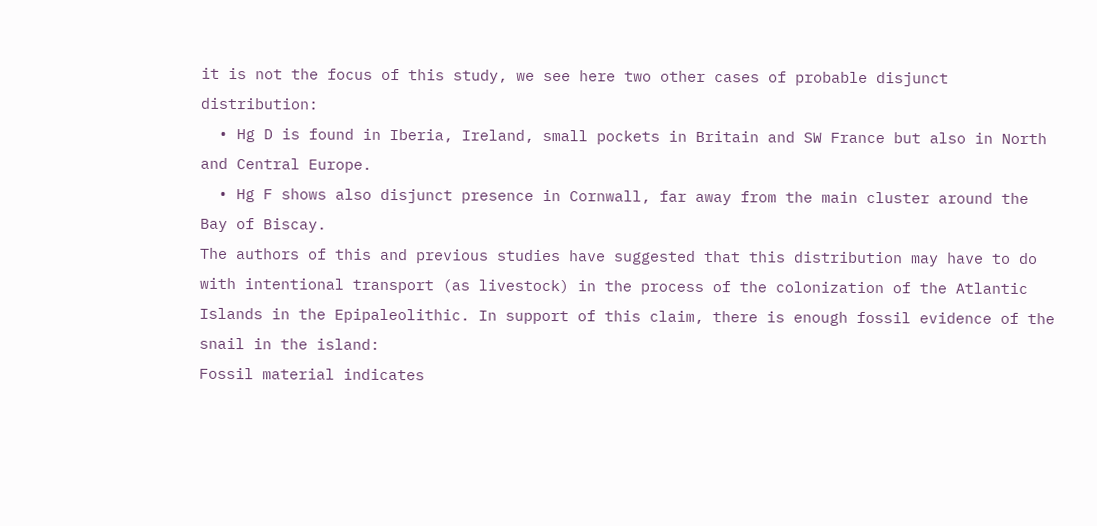it is not the focus of this study, we see here two other cases of probable disjunct distribution:
  • Hg D is found in Iberia, Ireland, small pockets in Britain and SW France but also in North and Central Europe.
  • Hg F shows also disjunct presence in Cornwall, far away from the main cluster around the Bay of Biscay.
The authors of this and previous studies have suggested that this distribution may have to do with intentional transport (as livestock) in the process of the colonization of the Atlantic Islands in the Epipaleolithic. In support of this claim, there is enough fossil evidence of the snail in the island:
Fossil material indicates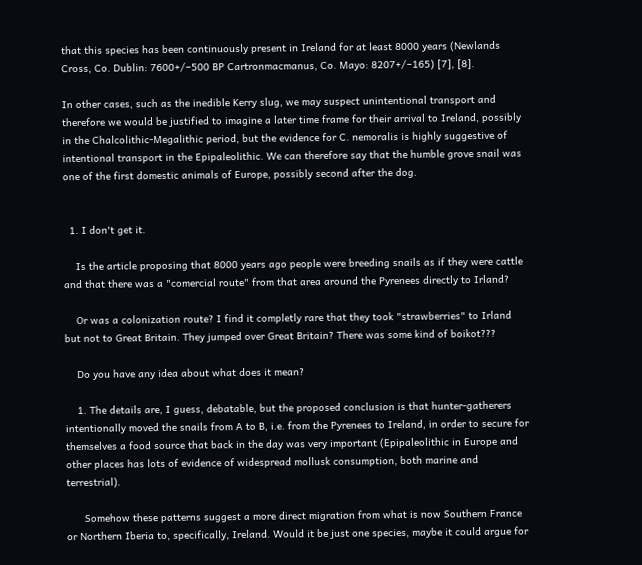that this species has been continuously present in Ireland for at least 8000 years (Newlands Cross, Co. Dublin: 7600+/−500 BP Cartronmacmanus, Co. Mayo: 8207+/−165) [7], [8].

In other cases, such as the inedible Kerry slug, we may suspect unintentional transport and therefore we would be justified to imagine a later time frame for their arrival to Ireland, possibly in the Chalcolithic-Megalithic period, but the evidence for C. nemoralis is highly suggestive of intentional transport in the Epipaleolithic. We can therefore say that the humble grove snail was one of the first domestic animals of Europe, possibly second after the dog.


  1. I don't get it.

    Is the article proposing that 8000 years ago people were breeding snails as if they were cattle and that there was a "comercial route" from that area around the Pyrenees directly to Irland?

    Or was a colonization route? I find it completly rare that they took "strawberries" to Irland but not to Great Britain. They jumped over Great Britain? There was some kind of boikot???

    Do you have any idea about what does it mean?

    1. The details are, I guess, debatable, but the proposed conclusion is that hunter-gatherers intentionally moved the snails from A to B, i.e. from the Pyrenees to Ireland, in order to secure for themselves a food source that back in the day was very important (Epipaleolithic in Europe and other places has lots of evidence of widespread mollusk consumption, both marine and terrestrial).

      Somehow these patterns suggest a more direct migration from what is now Southern France or Northern Iberia to, specifically, Ireland. Would it be just one species, maybe it could argue for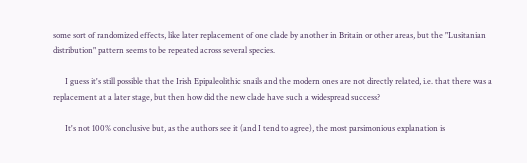some sort of randomized effects, like later replacement of one clade by another in Britain or other areas, but the "Lusitanian distribution" pattern seems to be repeated across several species.

      I guess it's still possible that the Irish Epipaleolithic snails and the modern ones are not directly related, i.e. that there was a replacement at a later stage, but then how did the new clade have such a widespread success?

      It's not 100% conclusive but, as the authors see it (and I tend to agree), the most parsimonious explanation is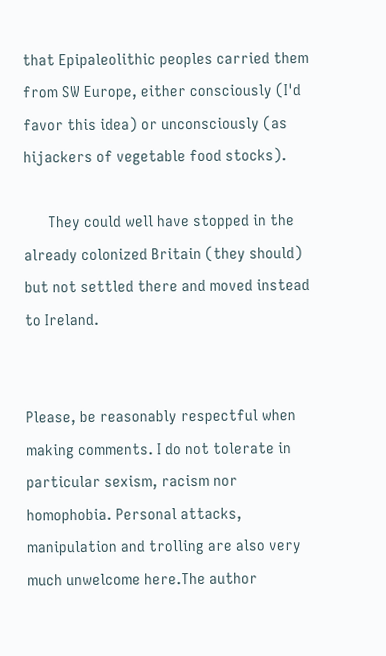that Epipaleolithic peoples carried them from SW Europe, either consciously (I'd favor this idea) or unconsciously (as hijackers of vegetable food stocks).

      They could well have stopped in the already colonized Britain (they should) but not settled there and moved instead to Ireland.


Please, be reasonably respectful when making comments. I do not tolerate in particular sexism, racism nor homophobia. Personal attacks, manipulation and trolling are also very much unwelcome here.The author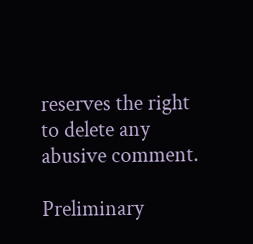reserves the right to delete any abusive comment.

Preliminary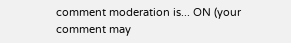comment moderation is... ON (your comment may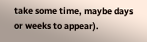take some time, maybe days or weeks to appear).